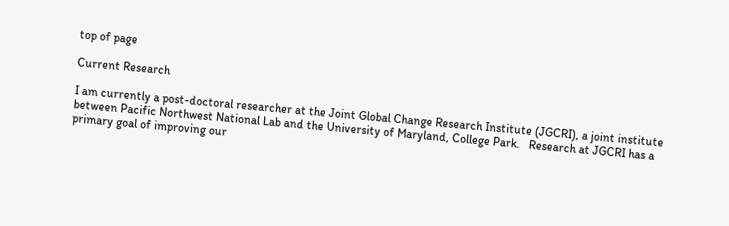top of page

Current Research

I am currently a post-doctoral researcher at the Joint Global Change Research Institute (JGCRI), a joint institute between Pacific Northwest National Lab and the University of Maryland, College Park.   Research at JGCRI has a primary goal of improving our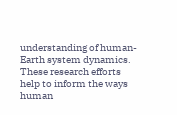understanding of human-Earth system dynamics. These research efforts help to inform the ways human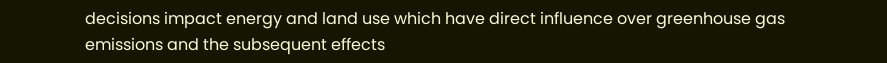decisions impact energy and land use which have direct influence over greenhouse gas emissions and the subsequent effects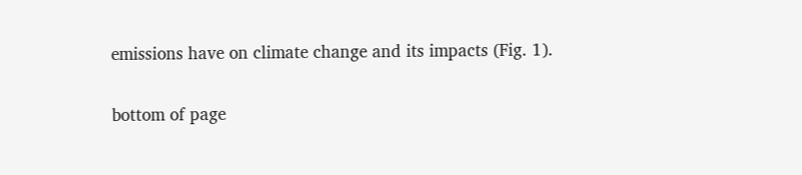emissions have on climate change and its impacts (Fig. 1).

bottom of page